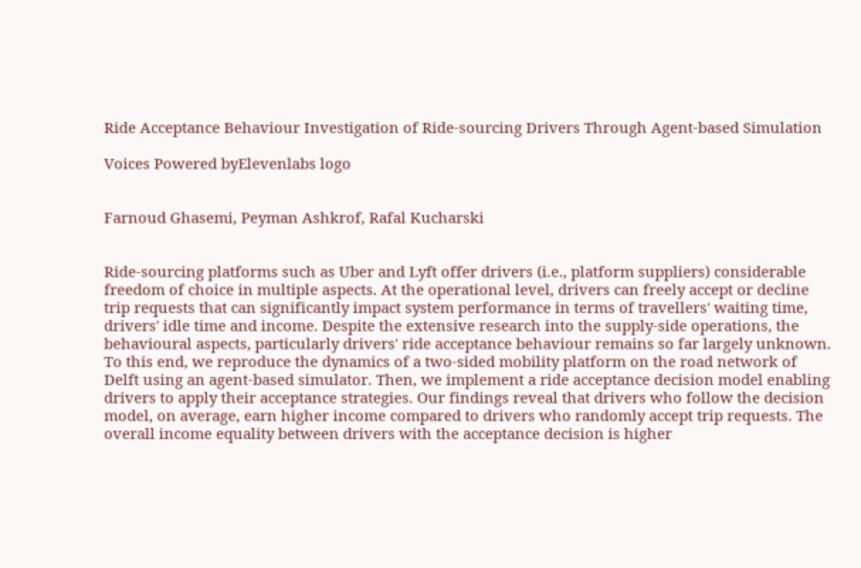Ride Acceptance Behaviour Investigation of Ride-sourcing Drivers Through Agent-based Simulation

Voices Powered byElevenlabs logo


Farnoud Ghasemi, Peyman Ashkrof, Rafal Kucharski


Ride-sourcing platforms such as Uber and Lyft offer drivers (i.e., platform suppliers) considerable freedom of choice in multiple aspects. At the operational level, drivers can freely accept or decline trip requests that can significantly impact system performance in terms of travellers' waiting time, drivers' idle time and income. Despite the extensive research into the supply-side operations, the behavioural aspects, particularly drivers' ride acceptance behaviour remains so far largely unknown. To this end, we reproduce the dynamics of a two-sided mobility platform on the road network of Delft using an agent-based simulator. Then, we implement a ride acceptance decision model enabling drivers to apply their acceptance strategies. Our findings reveal that drivers who follow the decision model, on average, earn higher income compared to drivers who randomly accept trip requests. The overall income equality between drivers with the acceptance decision is higher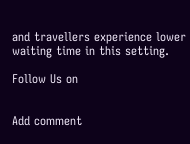and travellers experience lower waiting time in this setting.

Follow Us on


Add comment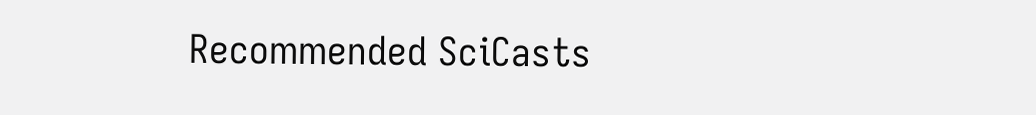Recommended SciCasts